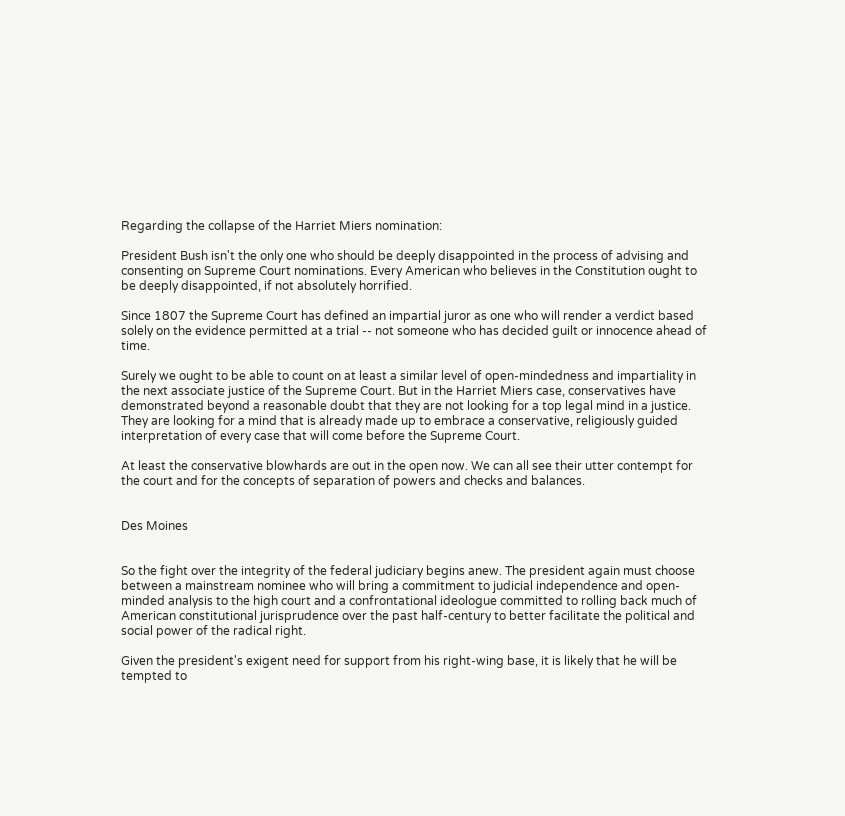Regarding the collapse of the Harriet Miers nomination:

President Bush isn't the only one who should be deeply disappointed in the process of advising and consenting on Supreme Court nominations. Every American who believes in the Constitution ought to be deeply disappointed, if not absolutely horrified.

Since 1807 the Supreme Court has defined an impartial juror as one who will render a verdict based solely on the evidence permitted at a trial -- not someone who has decided guilt or innocence ahead of time.

Surely we ought to be able to count on at least a similar level of open-mindedness and impartiality in the next associate justice of the Supreme Court. But in the Harriet Miers case, conservatives have demonstrated beyond a reasonable doubt that they are not looking for a top legal mind in a justice. They are looking for a mind that is already made up to embrace a conservative, religiously guided interpretation of every case that will come before the Supreme Court.

At least the conservative blowhards are out in the open now. We can all see their utter contempt for the court and for the concepts of separation of powers and checks and balances.


Des Moines


So the fight over the integrity of the federal judiciary begins anew. The president again must choose between a mainstream nominee who will bring a commitment to judicial independence and open-minded analysis to the high court and a confrontational ideologue committed to rolling back much of American constitutional jurisprudence over the past half-century to better facilitate the political and social power of the radical right.

Given the president's exigent need for support from his right-wing base, it is likely that he will be tempted to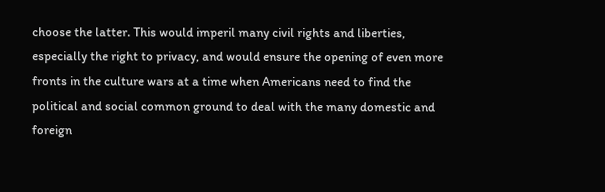choose the latter. This would imperil many civil rights and liberties, especially the right to privacy, and would ensure the opening of even more fronts in the culture wars at a time when Americans need to find the political and social common ground to deal with the many domestic and foreign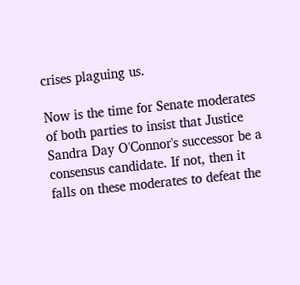crises plaguing us.

Now is the time for Senate moderates of both parties to insist that Justice Sandra Day O'Connor's successor be a consensus candidate. If not, then it falls on these moderates to defeat the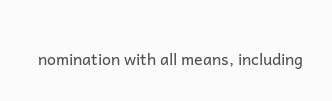nomination with all means, including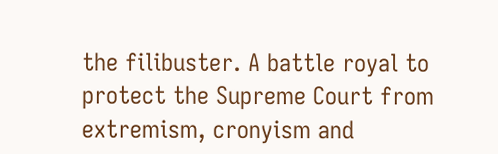the filibuster. A battle royal to protect the Supreme Court from extremism, cronyism and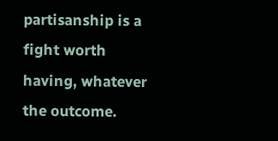partisanship is a fight worth having, whatever the outcome.